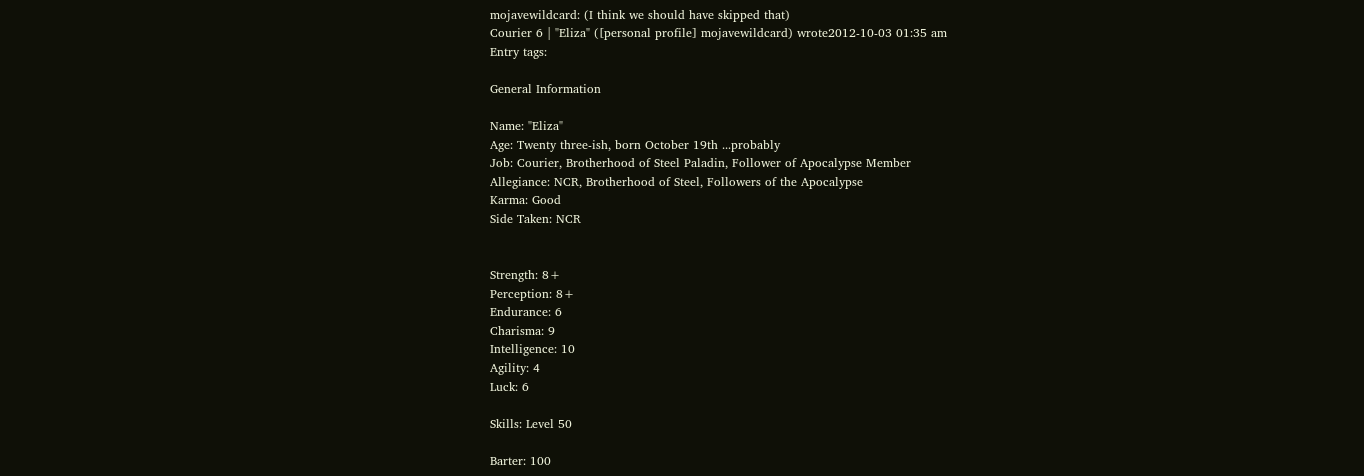mojavewildcard: (I think we should have skipped that)
Courier 6 | "Eliza" ([personal profile] mojavewildcard) wrote2012-10-03 01:35 am
Entry tags:

General Information

Name: "Eliza"
Age: Twenty three-ish, born October 19th ...probably
Job: Courier, Brotherhood of Steel Paladin, Follower of Apocalypse Member
Allegiance: NCR, Brotherhood of Steel, Followers of the Apocalypse
Karma: Good
Side Taken: NCR


Strength: 8+
Perception: 8+
Endurance: 6
Charisma: 9
Intelligence: 10
Agility: 4
Luck: 6

Skills: Level 50

Barter: 100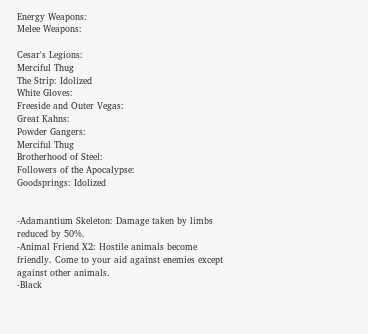Energy Weapons:
Melee Weapons:

Cesar's Legions:
Merciful Thug
The Strip: Idolized
White Gloves:
Freeside and Outer Vegas:
Great Kahns:
Powder Gangers:
Merciful Thug
Brotherhood of Steel:
Followers of the Apocalypse:
Goodsprings: Idolized


-Adamantium Skeleton: Damage taken by limbs reduced by 50%.
-Animal Friend X2: Hostile animals become friendly. Come to your aid against enemies except against other animals.
-Black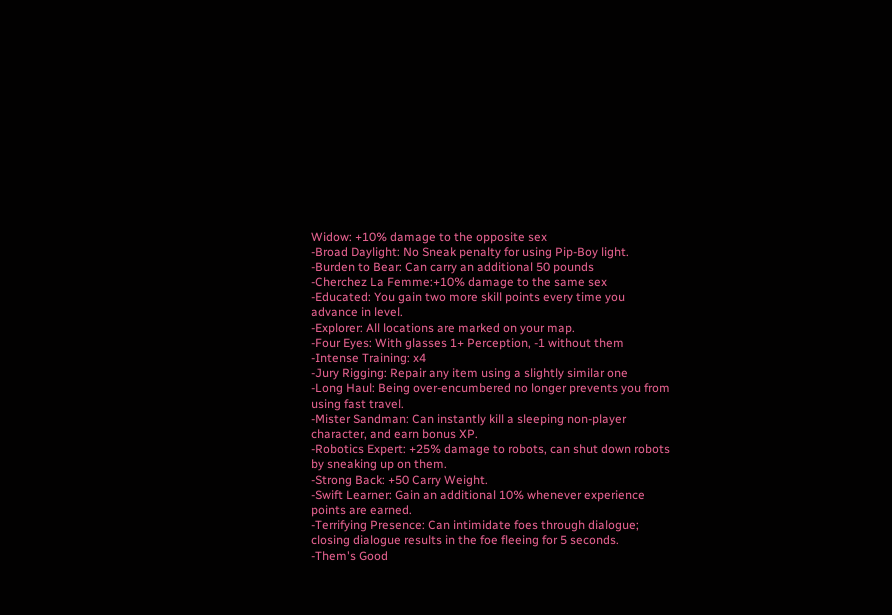Widow: +10% damage to the opposite sex
-Broad Daylight: No Sneak penalty for using Pip-Boy light.
-Burden to Bear: Can carry an additional 50 pounds
-Cherchez La Femme:+10% damage to the same sex
-Educated: You gain two more skill points every time you advance in level.
-Explorer: All locations are marked on your map.
-Four Eyes: With glasses 1+ Perception, -1 without them
-Intense Training: x4
-Jury Rigging: Repair any item using a slightly similar one
-Long Haul: Being over-encumbered no longer prevents you from using fast travel.
-Mister Sandman: Can instantly kill a sleeping non-player character, and earn bonus XP.
-Robotics Expert: +25% damage to robots, can shut down robots by sneaking up on them.
-Strong Back: +50 Carry Weight.
-Swift Learner: Gain an additional 10% whenever experience points are earned.
-Terrifying Presence: Can intimidate foes through dialogue; closing dialogue results in the foe fleeing for 5 seconds.
-Them's Good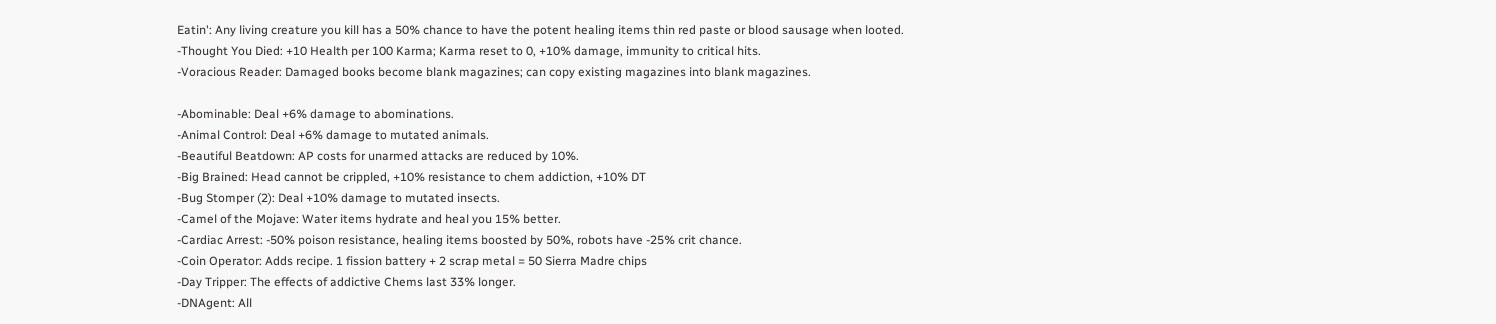Eatin': Any living creature you kill has a 50% chance to have the potent healing items thin red paste or blood sausage when looted.
-Thought You Died: +10 Health per 100 Karma; Karma reset to 0, +10% damage, immunity to critical hits.
-Voracious Reader: Damaged books become blank magazines; can copy existing magazines into blank magazines.

-Abominable: Deal +6% damage to abominations.
-Animal Control: Deal +6% damage to mutated animals.
-Beautiful Beatdown: AP costs for unarmed attacks are reduced by 10%.
-Big Brained: Head cannot be crippled, +10% resistance to chem addiction, +10% DT
-Bug Stomper (2): Deal +10% damage to mutated insects.
-Camel of the Mojave: Water items hydrate and heal you 15% better.
-Cardiac Arrest: -50% poison resistance, healing items boosted by 50%, robots have -25% crit chance.
-Coin Operator: Adds recipe. 1 fission battery + 2 scrap metal = 50 Sierra Madre chips
-Day Tripper: The effects of addictive Chems last 33% longer.
-DNAgent: All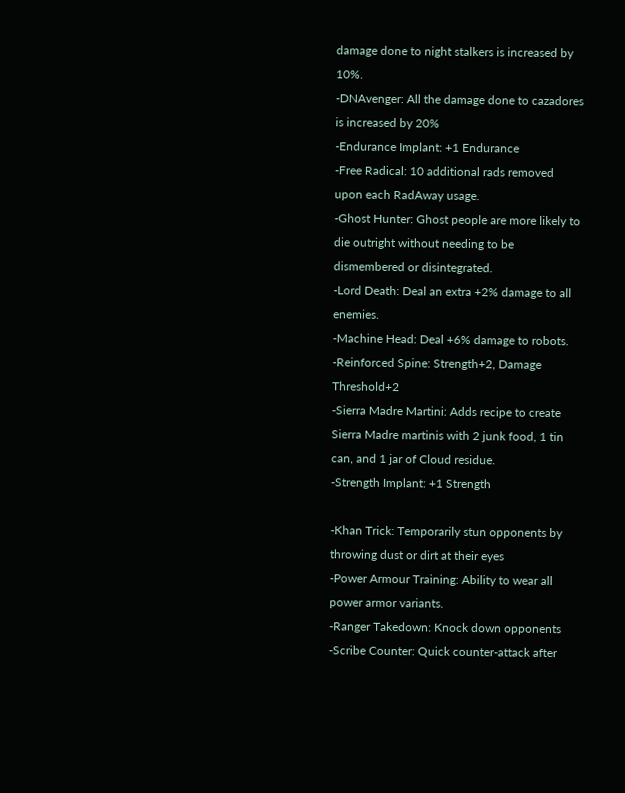damage done to night stalkers is increased by 10%.
-DNAvenger: All the damage done to cazadores is increased by 20%
-Endurance Implant: +1 Endurance
-Free Radical: 10 additional rads removed upon each RadAway usage.
-Ghost Hunter: Ghost people are more likely to die outright without needing to be dismembered or disintegrated.
-Lord Death: Deal an extra +2% damage to all enemies.
-Machine Head: Deal +6% damage to robots.
-Reinforced Spine: Strength+2, Damage Threshold+2
-Sierra Madre Martini: Adds recipe to create Sierra Madre martinis with 2 junk food, 1 tin can, and 1 jar of Cloud residue.
-Strength Implant: +1 Strength

-Khan Trick: Temporarily stun opponents by throwing dust or dirt at their eyes
-Power Armour Training: Ability to wear all power armor variants.
-Ranger Takedown: Knock down opponents
-Scribe Counter: Quick counter-attack after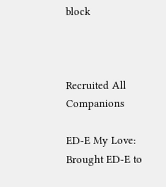block



Recruited All Companions

ED-E My Love: Brought ED-E to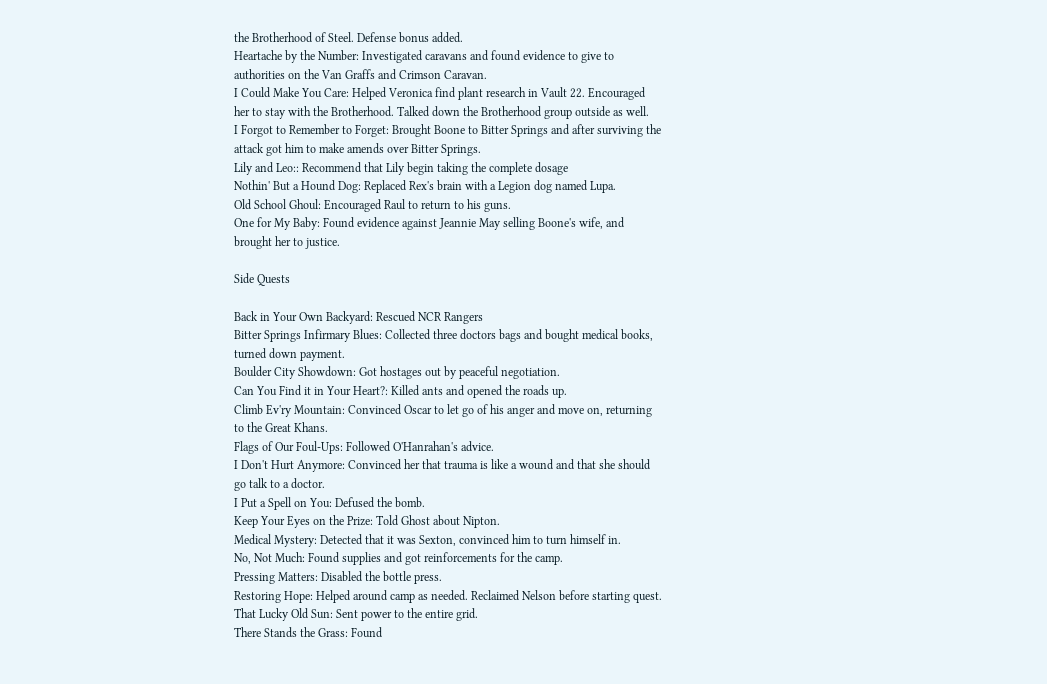the Brotherhood of Steel. Defense bonus added.
Heartache by the Number: Investigated caravans and found evidence to give to authorities on the Van Graffs and Crimson Caravan.
I Could Make You Care: Helped Veronica find plant research in Vault 22. Encouraged her to stay with the Brotherhood. Talked down the Brotherhood group outside as well.
I Forgot to Remember to Forget: Brought Boone to Bitter Springs and after surviving the attack got him to make amends over Bitter Springs.
Lily and Leo:: Recommend that Lily begin taking the complete dosage
Nothin' But a Hound Dog: Replaced Rex's brain with a Legion dog named Lupa.
Old School Ghoul: Encouraged Raul to return to his guns.
One for My Baby: Found evidence against Jeannie May selling Boone's wife, and brought her to justice.

Side Quests

Back in Your Own Backyard: Rescued NCR Rangers
Bitter Springs Infirmary Blues: Collected three doctors bags and bought medical books, turned down payment.
Boulder City Showdown: Got hostages out by peaceful negotiation.
Can You Find it in Your Heart?: Killed ants and opened the roads up.
Climb Ev'ry Mountain: Convinced Oscar to let go of his anger and move on, returning to the Great Khans.
Flags of Our Foul-Ups: Followed O'Hanrahan's advice.
I Don't Hurt Anymore: Convinced her that trauma is like a wound and that she should go talk to a doctor.
I Put a Spell on You: Defused the bomb.
Keep Your Eyes on the Prize: Told Ghost about Nipton.
Medical Mystery: Detected that it was Sexton, convinced him to turn himself in.
No, Not Much: Found supplies and got reinforcements for the camp.
Pressing Matters: Disabled the bottle press.
Restoring Hope: Helped around camp as needed. Reclaimed Nelson before starting quest.
That Lucky Old Sun: Sent power to the entire grid.
There Stands the Grass: Found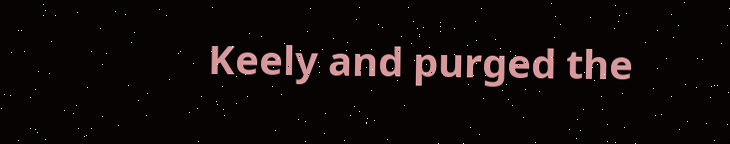Keely and purged the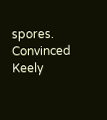spores. Convinced Keely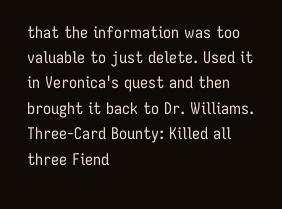that the information was too valuable to just delete. Used it in Veronica's quest and then brought it back to Dr. Williams.
Three-Card Bounty: Killed all three Fiend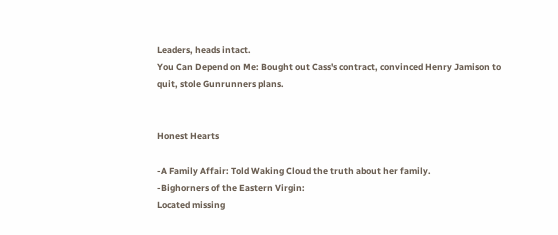Leaders, heads intact.
You Can Depend on Me: Bought out Cass's contract, convinced Henry Jamison to quit, stole Gunrunners plans.


Honest Hearts

-A Family Affair: Told Waking Cloud the truth about her family.
-Bighorners of the Eastern Virgin:
Located missing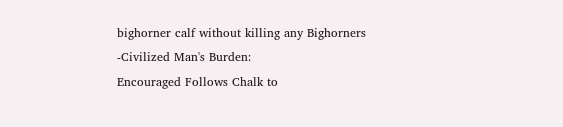bighorner calf without killing any Bighorners
-Civilized Man's Burden:
Encouraged Follows Chalk to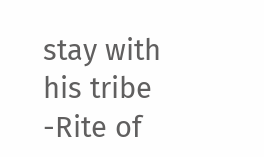stay with his tribe
-Rite of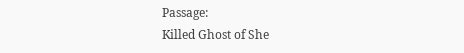Passage:
Killed Ghost of She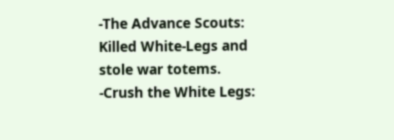-The Advance Scouts:
Killed White-Legs and stole war totems.
-Crush the White Legs: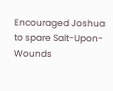Encouraged Joshua to spare Salt-Upon-Wounds